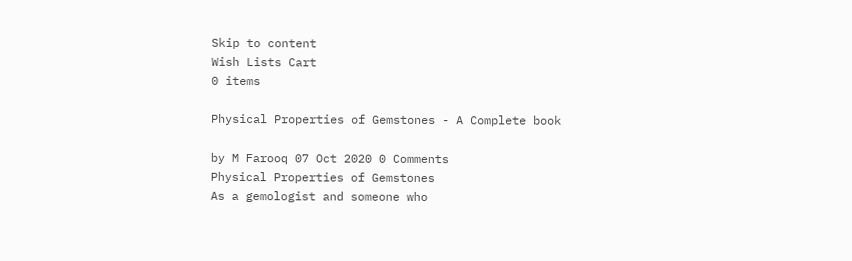Skip to content
Wish Lists Cart
0 items

Physical Properties of Gemstones - A Complete book

by M Farooq 07 Oct 2020 0 Comments
Physical Properties of Gemstones
As a gemologist and someone who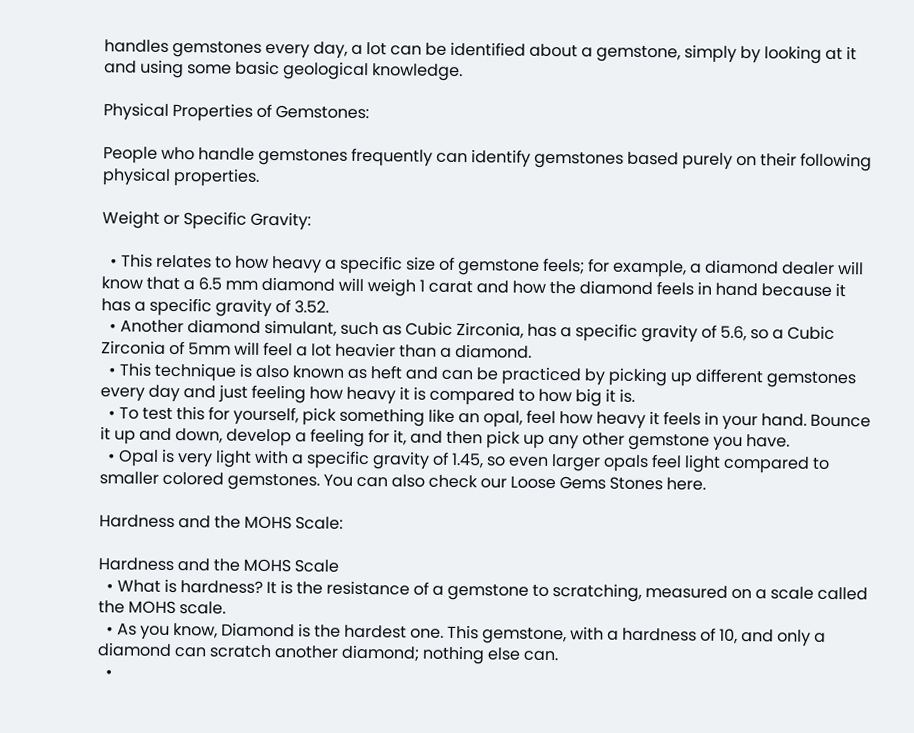handles gemstones every day, a lot can be identified about a gemstone, simply by looking at it and using some basic geological knowledge.

Physical Properties of Gemstones:

People who handle gemstones frequently can identify gemstones based purely on their following physical properties.

Weight or Specific Gravity:

  • This relates to how heavy a specific size of gemstone feels; for example, a diamond dealer will know that a 6.5 mm diamond will weigh 1 carat and how the diamond feels in hand because it has a specific gravity of 3.52.
  • Another diamond simulant, such as Cubic Zirconia, has a specific gravity of 5.6, so a Cubic Zirconia of 5mm will feel a lot heavier than a diamond.
  • This technique is also known as heft and can be practiced by picking up different gemstones every day and just feeling how heavy it is compared to how big it is.
  • To test this for yourself, pick something like an opal, feel how heavy it feels in your hand. Bounce it up and down, develop a feeling for it, and then pick up any other gemstone you have.
  • Opal is very light with a specific gravity of 1.45, so even larger opals feel light compared to smaller colored gemstones. You can also check our Loose Gems Stones here.

Hardness and the MOHS Scale:

Hardness and the MOHS Scale
  • What is hardness? It is the resistance of a gemstone to scratching, measured on a scale called the MOHS scale.
  • As you know, Diamond is the hardest one. This gemstone, with a hardness of 10, and only a diamond can scratch another diamond; nothing else can.
  •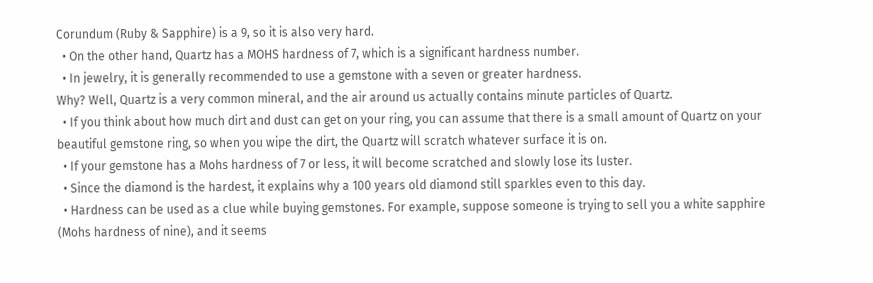Corundum (Ruby & Sapphire) is a 9, so it is also very hard.
  • On the other hand, Quartz has a MOHS hardness of 7, which is a significant hardness number.
  • In jewelry, it is generally recommended to use a gemstone with a seven or greater hardness.
Why? Well, Quartz is a very common mineral, and the air around us actually contains minute particles of Quartz.
  • If you think about how much dirt and dust can get on your ring, you can assume that there is a small amount of Quartz on your beautiful gemstone ring, so when you wipe the dirt, the Quartz will scratch whatever surface it is on.
  • If your gemstone has a Mohs hardness of 7 or less, it will become scratched and slowly lose its luster.
  • Since the diamond is the hardest, it explains why a 100 years old diamond still sparkles even to this day.
  • Hardness can be used as a clue while buying gemstones. For example, suppose someone is trying to sell you a white sapphire (Mohs hardness of nine), and it seems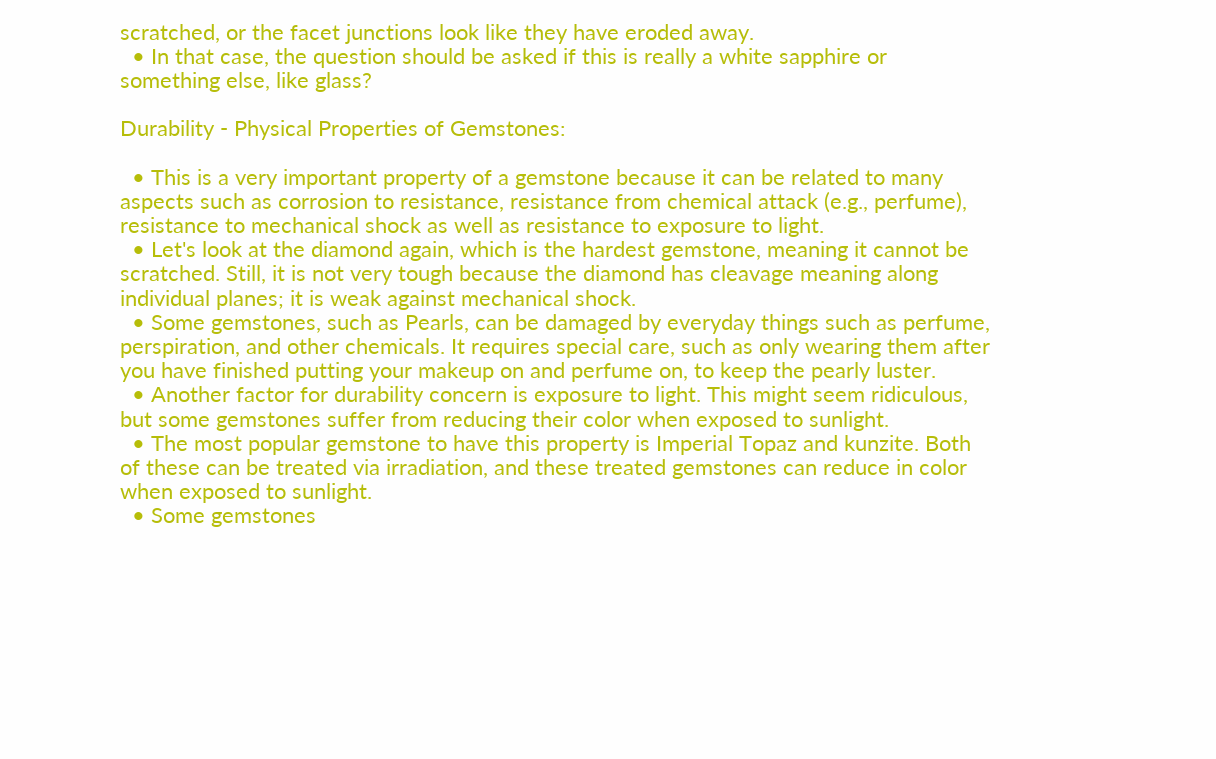scratched, or the facet junctions look like they have eroded away.
  • In that case, the question should be asked if this is really a white sapphire or something else, like glass?

Durability - Physical Properties of Gemstones:

  • This is a very important property of a gemstone because it can be related to many aspects such as corrosion to resistance, resistance from chemical attack (e.g., perfume), resistance to mechanical shock as well as resistance to exposure to light.
  • Let's look at the diamond again, which is the hardest gemstone, meaning it cannot be scratched. Still, it is not very tough because the diamond has cleavage meaning along individual planes; it is weak against mechanical shock.
  • Some gemstones, such as Pearls, can be damaged by everyday things such as perfume, perspiration, and other chemicals. It requires special care, such as only wearing them after you have finished putting your makeup on and perfume on, to keep the pearly luster.
  • Another factor for durability concern is exposure to light. This might seem ridiculous, but some gemstones suffer from reducing their color when exposed to sunlight.
  • The most popular gemstone to have this property is Imperial Topaz and kunzite. Both of these can be treated via irradiation, and these treated gemstones can reduce in color when exposed to sunlight.
  • Some gemstones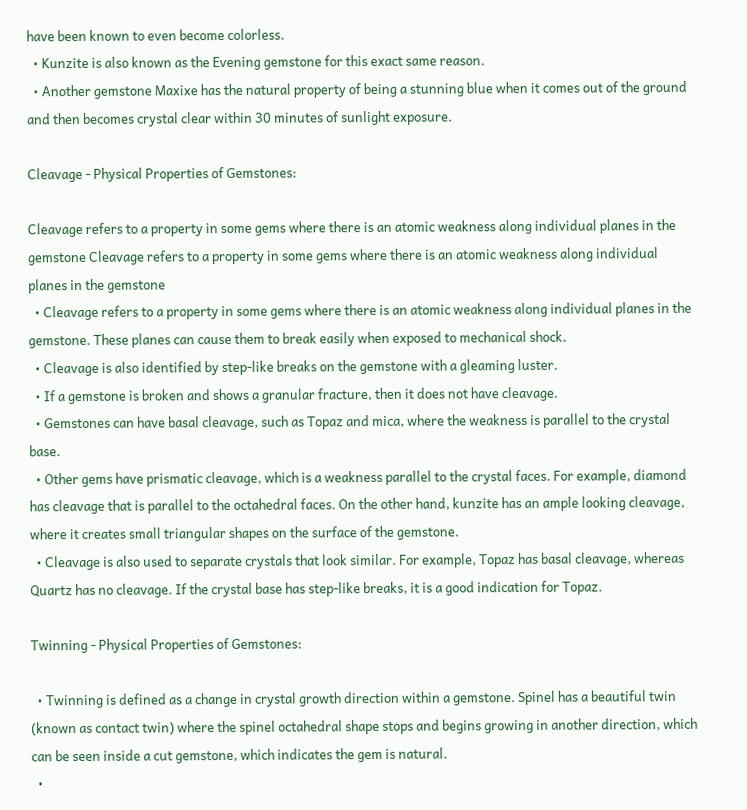have been known to even become colorless.
  • Kunzite is also known as the Evening gemstone for this exact same reason.
  • Another gemstone Maxixe has the natural property of being a stunning blue when it comes out of the ground and then becomes crystal clear within 30 minutes of sunlight exposure.

Cleavage - Physical Properties of Gemstones:

Cleavage refers to a property in some gems where there is an atomic weakness along individual planes in the gemstone Cleavage refers to a property in some gems where there is an atomic weakness along individual planes in the gemstone
  • Cleavage refers to a property in some gems where there is an atomic weakness along individual planes in the gemstone. These planes can cause them to break easily when exposed to mechanical shock.
  • Cleavage is also identified by step-like breaks on the gemstone with a gleaming luster.
  • If a gemstone is broken and shows a granular fracture, then it does not have cleavage.
  • Gemstones can have basal cleavage, such as Topaz and mica, where the weakness is parallel to the crystal base.
  • Other gems have prismatic cleavage, which is a weakness parallel to the crystal faces. For example, diamond has cleavage that is parallel to the octahedral faces. On the other hand, kunzite has an ample looking cleavage, where it creates small triangular shapes on the surface of the gemstone.
  • Cleavage is also used to separate crystals that look similar. For example, Topaz has basal cleavage, whereas Quartz has no cleavage. If the crystal base has step-like breaks, it is a good indication for Topaz.

Twinning - Physical Properties of Gemstones:

  • Twinning is defined as a change in crystal growth direction within a gemstone. Spinel has a beautiful twin (known as contact twin) where the spinel octahedral shape stops and begins growing in another direction, which can be seen inside a cut gemstone, which indicates the gem is natural.
  •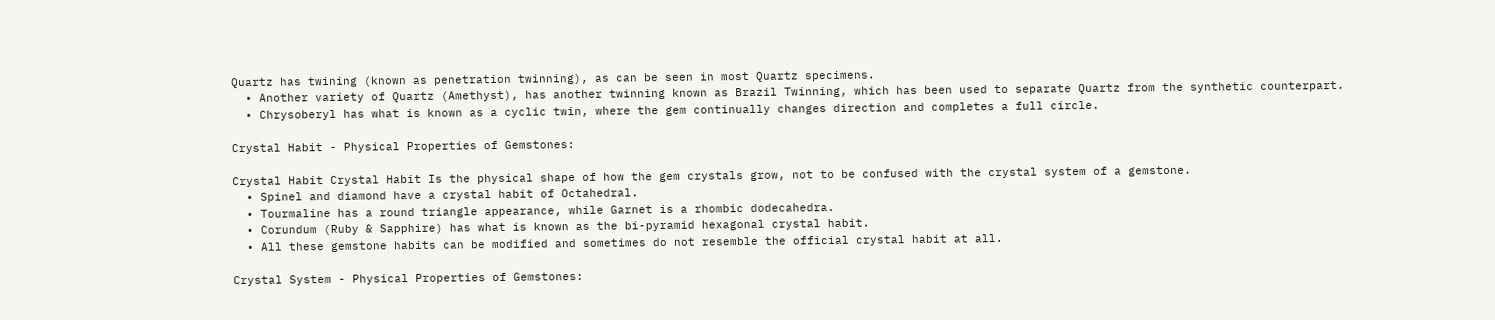Quartz has twining (known as penetration twinning), as can be seen in most Quartz specimens.
  • Another variety of Quartz (Amethyst), has another twinning known as Brazil Twinning, which has been used to separate Quartz from the synthetic counterpart.
  • Chrysoberyl has what is known as a cyclic twin, where the gem continually changes direction and completes a full circle.

Crystal Habit - Physical Properties of Gemstones:

Crystal Habit Crystal Habit Is the physical shape of how the gem crystals grow, not to be confused with the crystal system of a gemstone.
  • Spinel and diamond have a crystal habit of Octahedral.
  • Tourmaline has a round triangle appearance, while Garnet is a rhombic dodecahedra.
  • Corundum (Ruby & Sapphire) has what is known as the bi-pyramid hexagonal crystal habit.
  • All these gemstone habits can be modified and sometimes do not resemble the official crystal habit at all.

Crystal System - Physical Properties of Gemstones: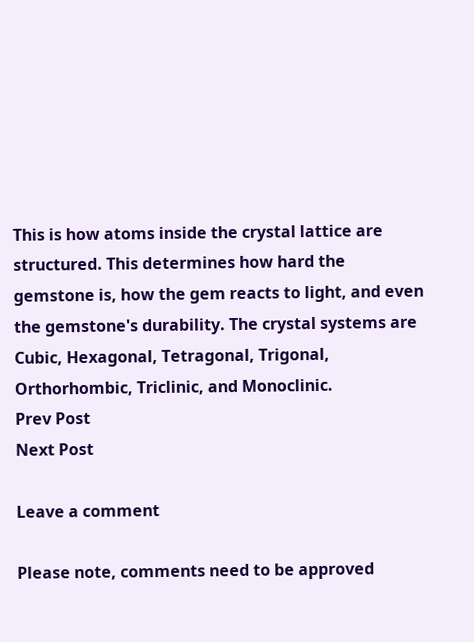This is how atoms inside the crystal lattice are structured. This determines how hard the gemstone is, how the gem reacts to light, and even the gemstone's durability. The crystal systems are Cubic, Hexagonal, Tetragonal, Trigonal, Orthorhombic, Triclinic, and Monoclinic.
Prev Post
Next Post

Leave a comment

Please note, comments need to be approved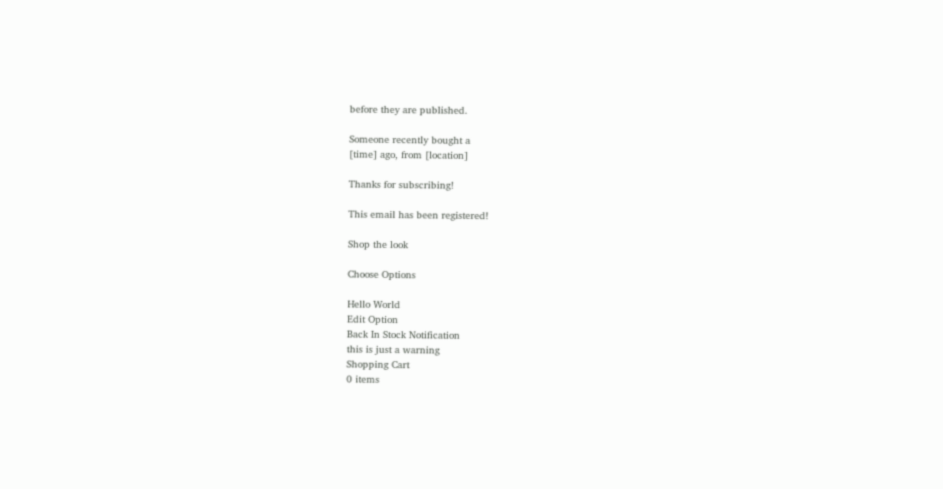before they are published.

Someone recently bought a
[time] ago, from [location]

Thanks for subscribing!

This email has been registered!

Shop the look

Choose Options

Hello World
Edit Option
Back In Stock Notification
this is just a warning
Shopping Cart
0 items